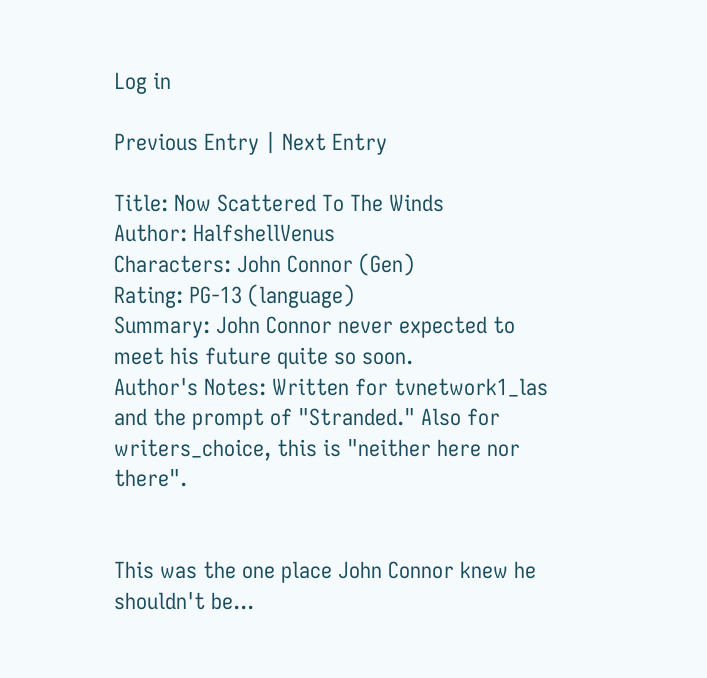Log in

Previous Entry | Next Entry

Title: Now Scattered To The Winds
Author: HalfshellVenus
Characters: John Connor (Gen)
Rating: PG-13 (language)
Summary: John Connor never expected to meet his future quite so soon.
Author's Notes: Written for tvnetwork1_las and the prompt of "Stranded." Also for writers_choice, this is "neither here nor there".


This was the one place John Connor knew he shouldn't be...